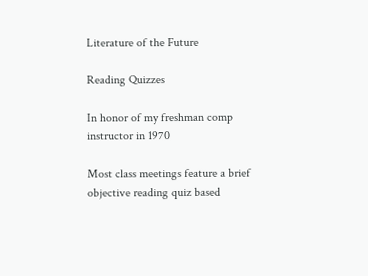Literature of the Future

Reading Quizzes

In honor of my freshman comp instructor in 1970

Most class meetings feature a brief objective reading quiz based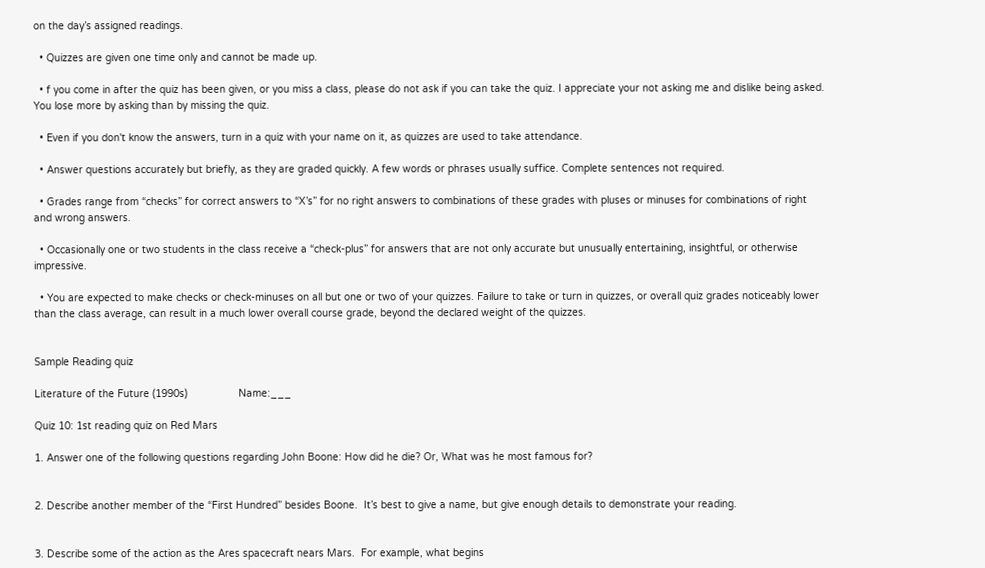on the day’s assigned readings.

  • Quizzes are given one time only and cannot be made up.

  • f you come in after the quiz has been given, or you miss a class, please do not ask if you can take the quiz. I appreciate your not asking me and dislike being asked. You lose more by asking than by missing the quiz.

  • Even if you don't know the answers, turn in a quiz with your name on it, as quizzes are used to take attendance.

  • Answer questions accurately but briefly, as they are graded quickly. A few words or phrases usually suffice. Complete sentences not required.

  • Grades range from “checks” for correct answers to “X’s” for no right answers to combinations of these grades with pluses or minuses for combinations of right and wrong answers.

  • Occasionally one or two students in the class receive a “check-plus” for answers that are not only accurate but unusually entertaining, insightful, or otherwise impressive.

  • You are expected to make checks or check-minuses on all but one or two of your quizzes. Failure to take or turn in quizzes, or overall quiz grades noticeably lower than the class average, can result in a much lower overall course grade, beyond the declared weight of the quizzes.


Sample Reading quiz

Literature of the Future (1990s)                 Name:___

Quiz 10: 1st reading quiz on Red Mars

1. Answer one of the following questions regarding John Boone: How did he die? Or, What was he most famous for?


2. Describe another member of the “First Hundred” besides Boone.  It’s best to give a name, but give enough details to demonstrate your reading.


3. Describe some of the action as the Ares spacecraft nears Mars.  For example, what begins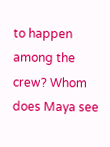to happen among the crew? Whom does Maya see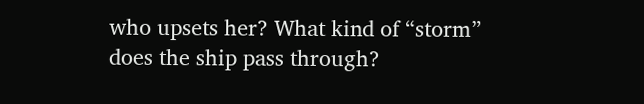who upsets her? What kind of “storm” does the ship pass through?